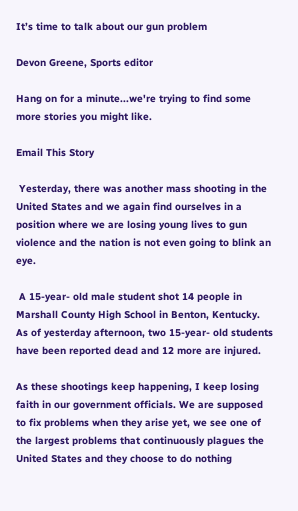It’s time to talk about our gun problem

Devon Greene, Sports editor

Hang on for a minute...we're trying to find some more stories you might like.

Email This Story

 Yesterday, there was another mass shooting in the United States and we again find ourselves in a position where we are losing young lives to gun violence and the nation is not even going to blink an eye.

 A 15-year- old male student shot 14 people in Marshall County High School in Benton, Kentucky. As of yesterday afternoon, two 15-year- old students have been reported dead and 12 more are injured.

As these shootings keep happening, I keep losing faith in our government officials. We are supposed to fix problems when they arise yet, we see one of the largest problems that continuously plagues the United States and they choose to do nothing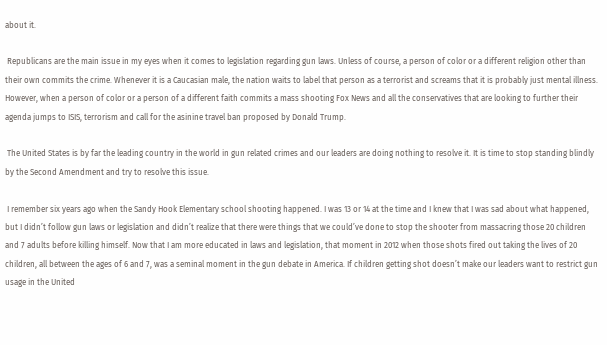about it.

 Republicans are the main issue in my eyes when it comes to legislation regarding gun laws. Unless of course, a person of color or a different religion other than their own commits the crime. Whenever it is a Caucasian male, the nation waits to label that person as a terrorist and screams that it is probably just mental illness. However, when a person of color or a person of a different faith commits a mass shooting Fox News and all the conservatives that are looking to further their agenda jumps to ISIS, terrorism and call for the asinine travel ban proposed by Donald Trump.

 The United States is by far the leading country in the world in gun related crimes and our leaders are doing nothing to resolve it. It is time to stop standing blindly by the Second Amendment and try to resolve this issue.

 I remember six years ago when the Sandy Hook Elementary school shooting happened. I was 13 or 14 at the time and I knew that I was sad about what happened, but I didn’t follow gun laws or legislation and didn’t realize that there were things that we could’ve done to stop the shooter from massacring those 20 children and 7 adults before killing himself. Now that I am more educated in laws and legislation, that moment in 2012 when those shots fired out taking the lives of 20 children, all between the ages of 6 and 7, was a seminal moment in the gun debate in America. If children getting shot doesn’t make our leaders want to restrict gun usage in the United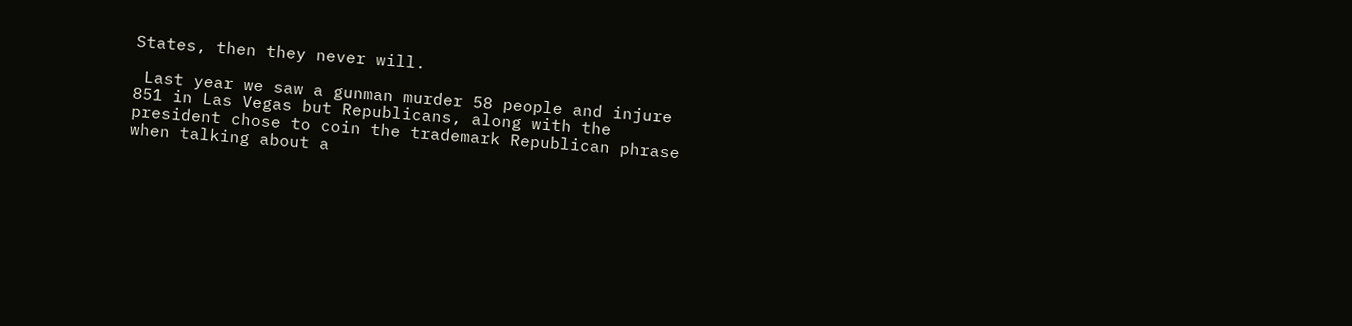States, then they never will.

 Last year we saw a gunman murder 58 people and injure 851 in Las Vegas but Republicans, along with the president chose to coin the trademark Republican phrase when talking about a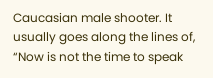Caucasian male shooter. It usually goes along the lines of, “Now is not the time to speak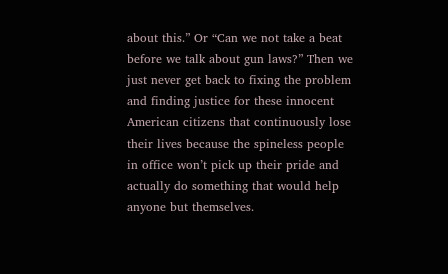about this.” Or “Can we not take a beat before we talk about gun laws?” Then we just never get back to fixing the problem and finding justice for these innocent American citizens that continuously lose their lives because the spineless people in office won’t pick up their pride and actually do something that would help anyone but themselves.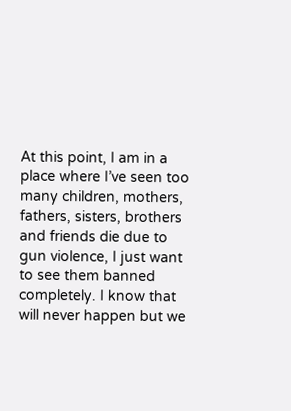At this point, I am in a place where I’ve seen too many children, mothers, fathers, sisters, brothers and friends die due to gun violence, I just want to see them banned completely. I know that will never happen but we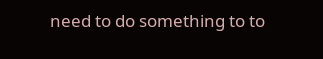need to do something to to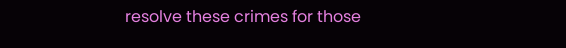resolve these crimes for those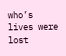who’s  lives were lost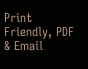Print Friendly, PDF & Email